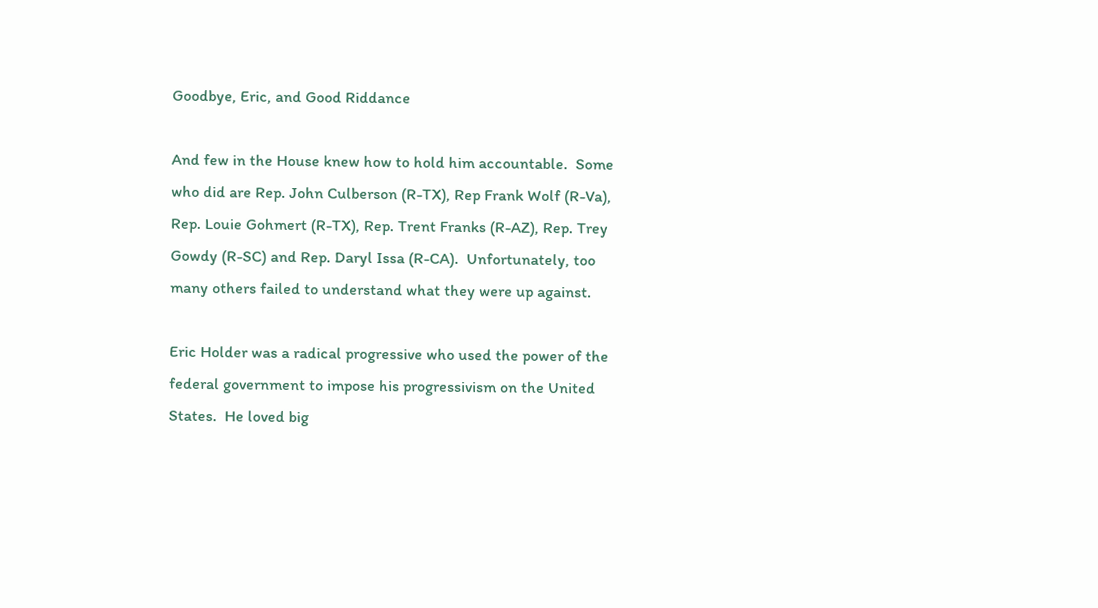Goodbye, Eric, and Good Riddance

And few in the House knew how to hold him accountable.  Some who did are Rep. John Culberson (R-TX), Rep Frank Wolf (R-Va), Rep. Louie Gohmert (R-TX), Rep. Trent Franks (R-AZ), Rep. Trey Gowdy (R-SC) and Rep. Daryl Issa (R-CA).  Unfortunately, too many others failed to understand what they were up against.

Eric Holder was a radical progressive who used the power of the federal government to impose his progressivism on the United States.  He loved big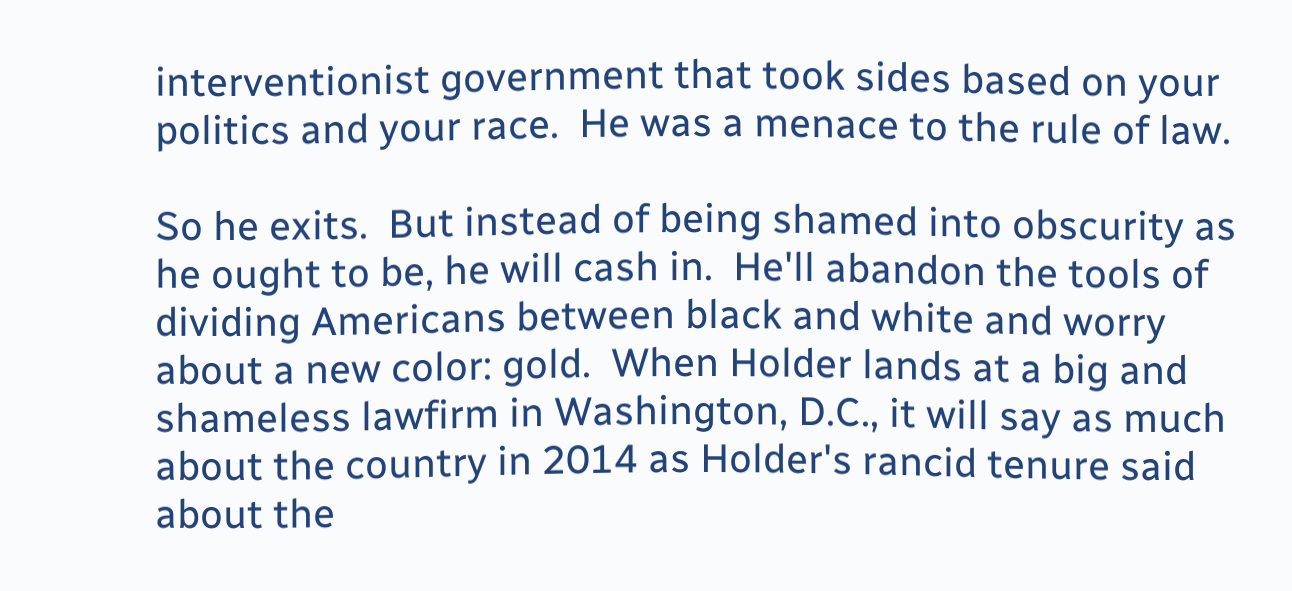interventionist government that took sides based on your politics and your race.  He was a menace to the rule of law.

So he exits.  But instead of being shamed into obscurity as he ought to be, he will cash in.  He'll abandon the tools of dividing Americans between black and white and worry about a new color: gold.  When Holder lands at a big and shameless lawfirm in Washington, D.C., it will say as much about the country in 2014 as Holder's rancid tenure said about the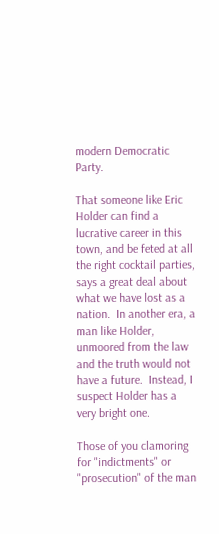modern Democratic Party.

That someone like Eric Holder can find a lucrative career in this town, and be feted at all the right cocktail parties, says a great deal about what we have lost as a nation.  In another era, a man like Holder, unmoored from the law and the truth would not have a future.  Instead, I suspect Holder has a very bright one.

Those of you clamoring for "indictments" or "prosecution" of the man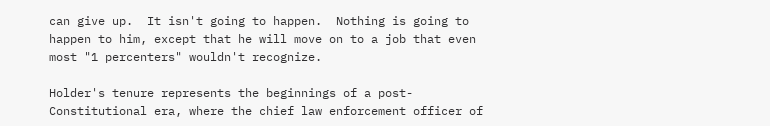can give up.  It isn't going to happen.  Nothing is going to happen to him, except that he will move on to a job that even most "1 percenters" wouldn't recognize.

Holder's tenure represents the beginnings of a post-Constitutional era, where the chief law enforcement officer of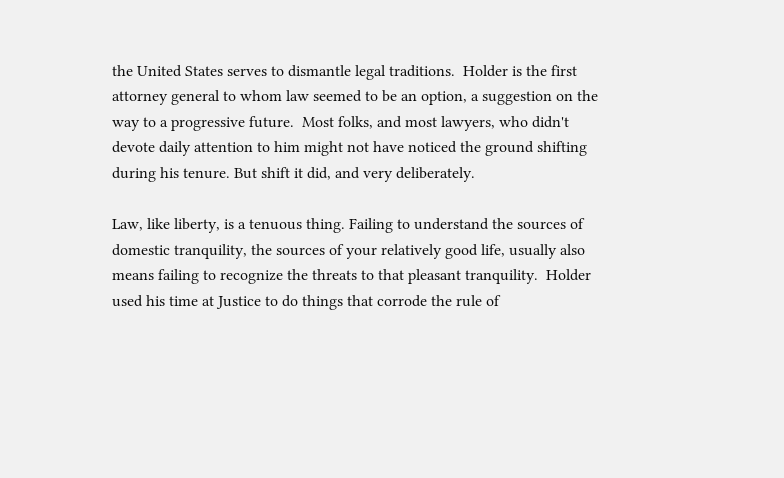the United States serves to dismantle legal traditions.  Holder is the first attorney general to whom law seemed to be an option, a suggestion on the way to a progressive future.  Most folks, and most lawyers, who didn't devote daily attention to him might not have noticed the ground shifting during his tenure. But shift it did, and very deliberately.

Law, like liberty, is a tenuous thing. Failing to understand the sources of domestic tranquility, the sources of your relatively good life, usually also means failing to recognize the threats to that pleasant tranquility.  Holder used his time at Justice to do things that corrode the rule of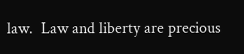law.  Law and liberty are precious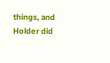things, and Holder did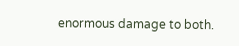enormous damage to both.